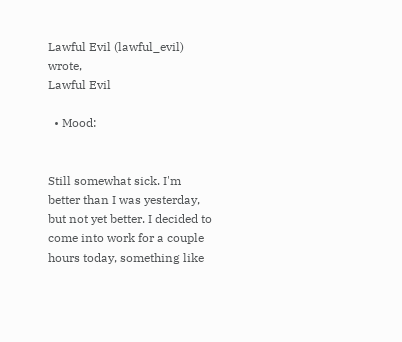Lawful Evil (lawful_evil) wrote,
Lawful Evil

  • Mood:


Still somewhat sick. I'm better than I was yesterday, but not yet better. I decided to come into work for a couple hours today, something like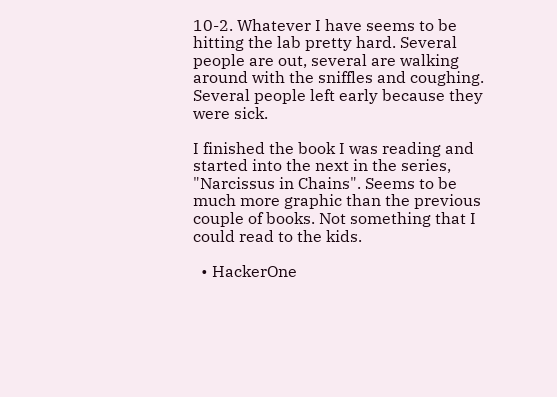10-2. Whatever I have seems to be hitting the lab pretty hard. Several people are out, several are walking around with the sniffles and coughing. Several people left early because they were sick.

I finished the book I was reading and started into the next in the series, "Narcissus in Chains". Seems to be much more graphic than the previous couple of books. Not something that I could read to the kids.

  • HackerOne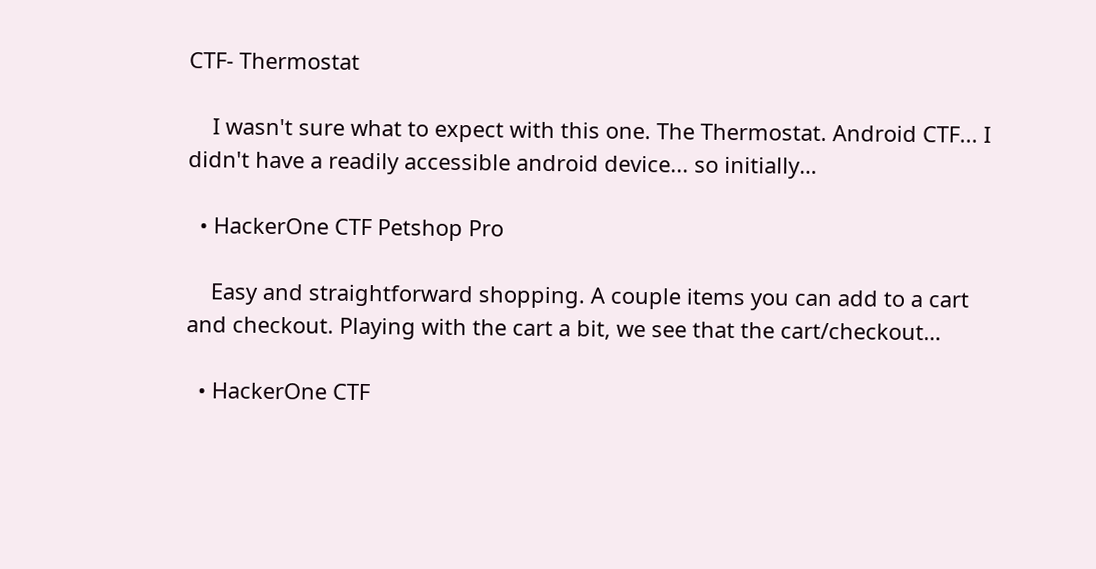CTF- Thermostat

    I wasn't sure what to expect with this one. The Thermostat. Android CTF... I didn't have a readily accessible android device... so initially…

  • HackerOne CTF Petshop Pro

    Easy and straightforward shopping. A couple items you can add to a cart and checkout. Playing with the cart a bit, we see that the cart/checkout…

  • HackerOne CTF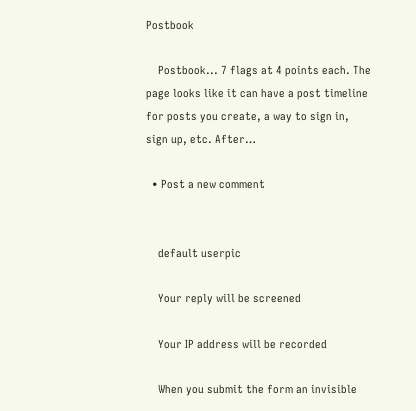Postbook

    Postbook... 7 flags at 4 points each. The page looks like it can have a post timeline for posts you create, a way to sign in, sign up, etc. After…

  • Post a new comment


    default userpic

    Your reply will be screened

    Your IP address will be recorded

    When you submit the form an invisible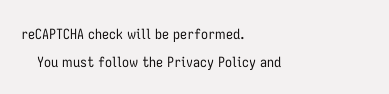reCAPTCHA check will be performed.
    You must follow the Privacy Policy and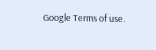Google Terms of use.